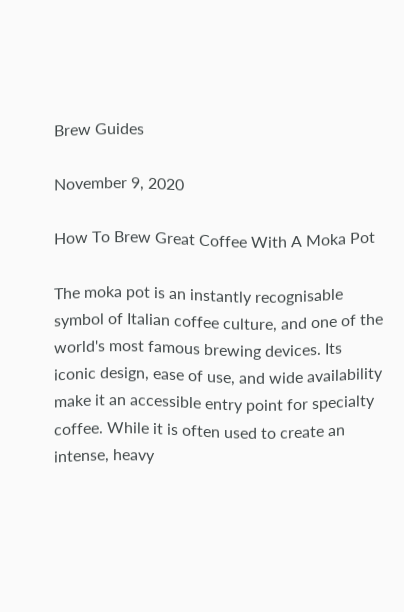Brew Guides

November 9, 2020

How To Brew Great Coffee With A Moka Pot

The moka pot is an instantly recognisable symbol of Italian coffee culture, and one of the world's most famous brewing devices. Its iconic design, ease of use, and wide availability make it an accessible entry point for specialty coffee. While it is often used to create an intense, heavy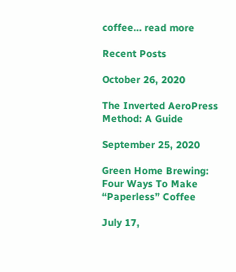coffee… read more

Recent Posts

October 26, 2020

The Inverted AeroPress Method: A Guide

September 25, 2020

Green Home Brewing: Four Ways To Make “Paperless” Coffee

July 17,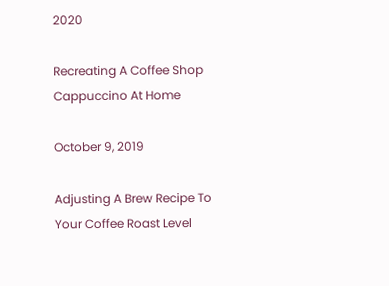2020

Recreating A Coffee Shop Cappuccino At Home

October 9, 2019

Adjusting A Brew Recipe To Your Coffee Roast Level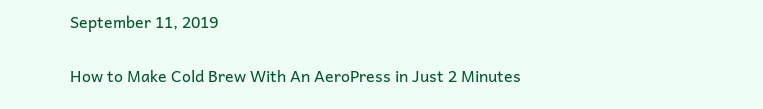September 11, 2019

How to Make Cold Brew With An AeroPress in Just 2 Minutes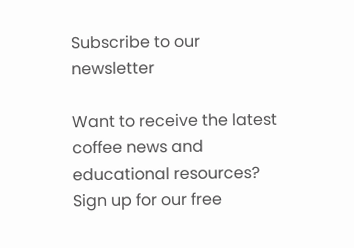Subscribe to our newsletter

Want to receive the latest coffee news and educational resources? Sign up for our free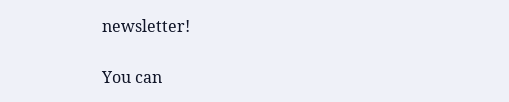newsletter!

You can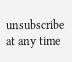unsubscribe at any time